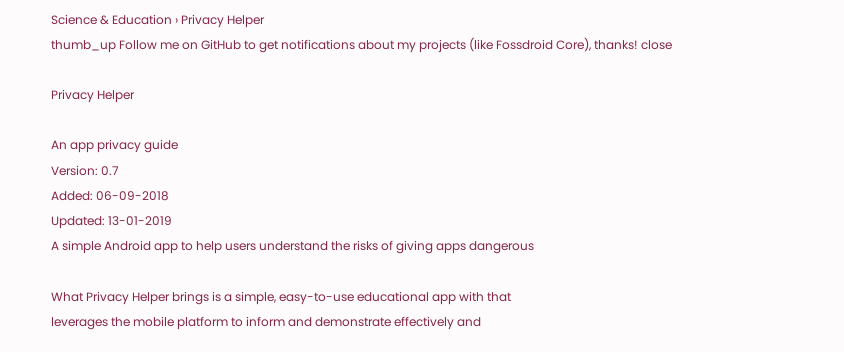Science & Education › Privacy Helper
thumb_up Follow me on GitHub to get notifications about my projects (like Fossdroid Core), thanks! close

Privacy Helper

An app privacy guide
Version: 0.7
Added: 06-09-2018
Updated: 13-01-2019
A simple Android app to help users understand the risks of giving apps dangerous

What Privacy Helper brings is a simple, easy-to-use educational app with that
leverages the mobile platform to inform and demonstrate effectively and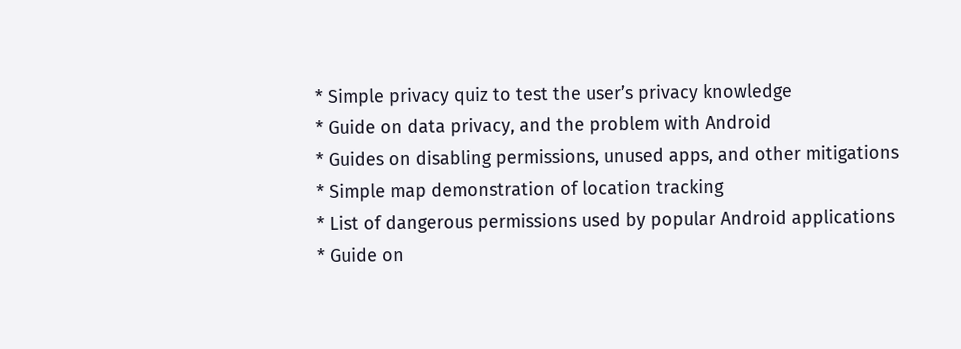* Simple privacy quiz to test the user’s privacy knowledge
* Guide on data privacy, and the problem with Android
* Guides on disabling permissions, unused apps, and other mitigations
* Simple map demonstration of location tracking
* List of dangerous permissions used by popular Android applications
* Guide on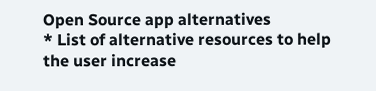Open Source app alternatives
* List of alternative resources to help the user increase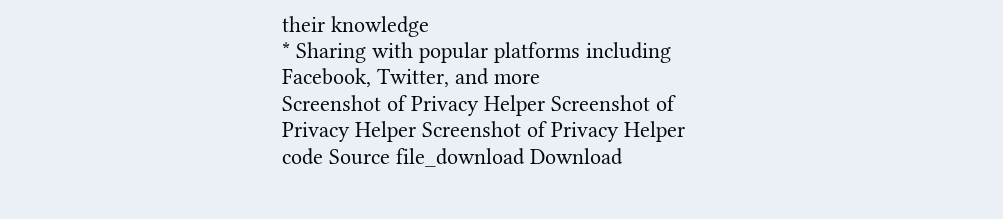their knowledge
* Sharing with popular platforms including Facebook, Twitter, and more
Screenshot of Privacy Helper Screenshot of Privacy Helper Screenshot of Privacy Helper
code Source file_download Download